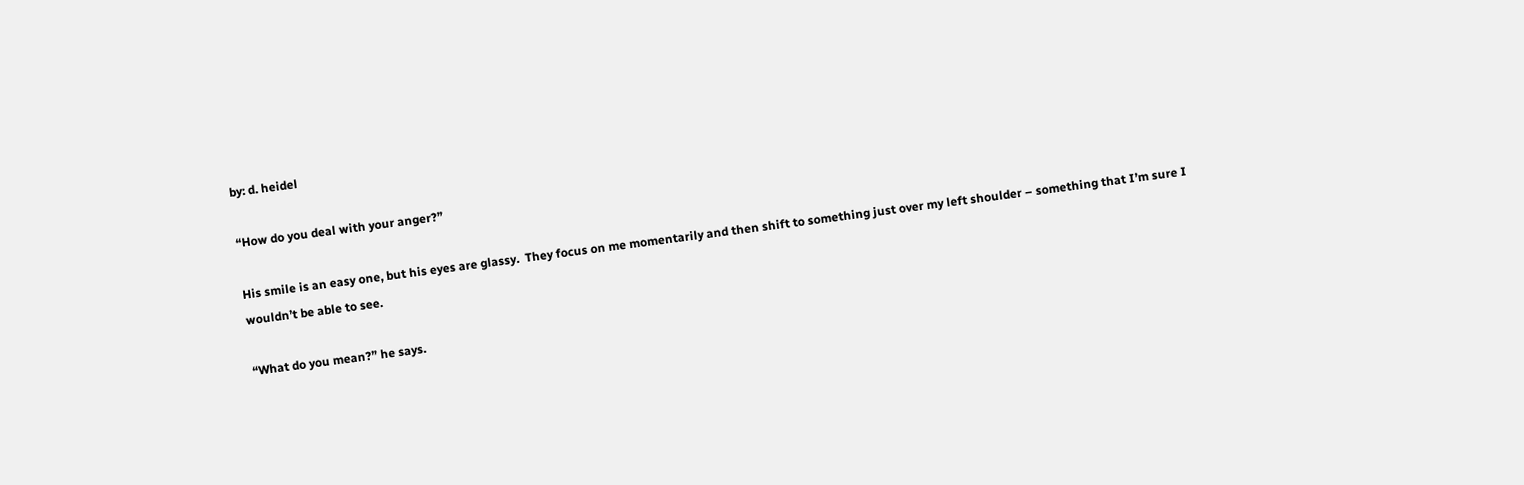by: d. heidel

“How do you deal with your anger?”

His smile is an easy one, but his eyes are glassy.  They focus on me momentarily and then shift to something just over my left shoulder – something that I’m sure I wouldn’t be able to see.

“What do you mean?” he says.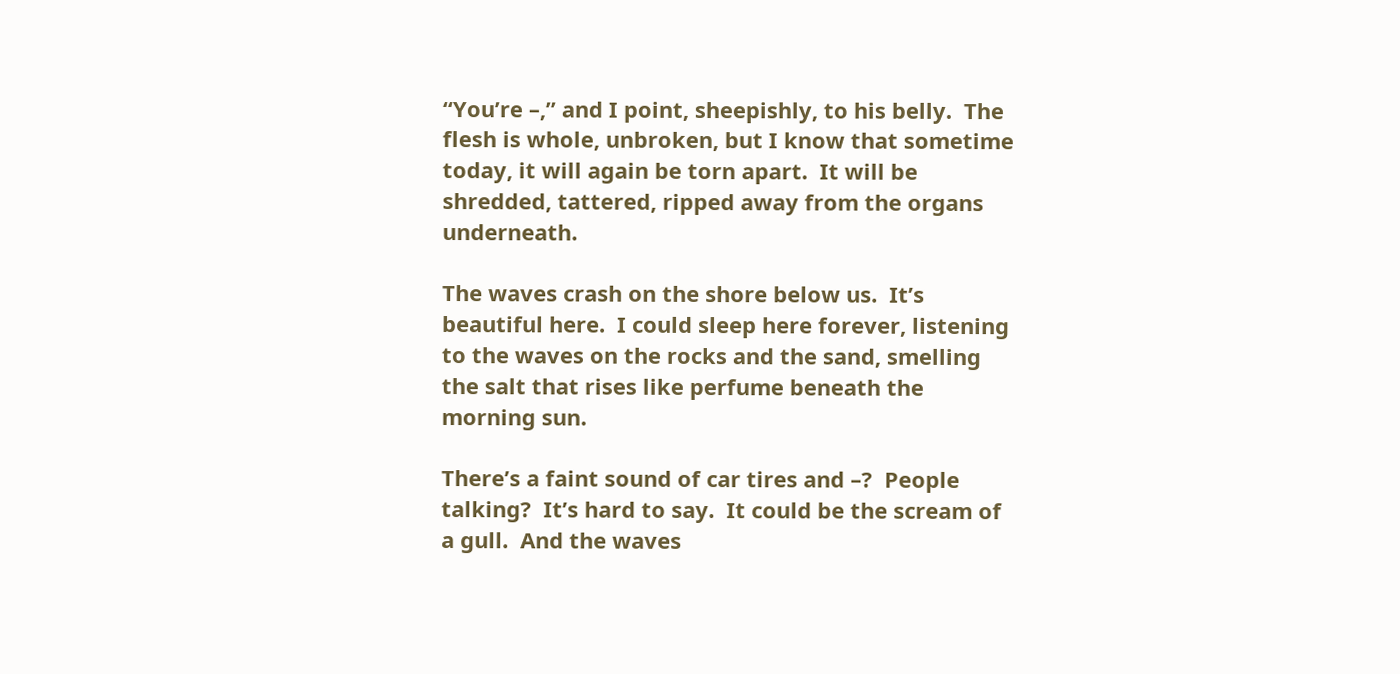“You’re –,” and I point, sheepishly, to his belly.  The flesh is whole, unbroken, but I know that sometime today, it will again be torn apart.  It will be shredded, tattered, ripped away from the organs underneath.

The waves crash on the shore below us.  It’s beautiful here.  I could sleep here forever, listening to the waves on the rocks and the sand, smelling the salt that rises like perfume beneath the morning sun.

There’s a faint sound of car tires and –?  People talking?  It’s hard to say.  It could be the scream of a gull.  And the waves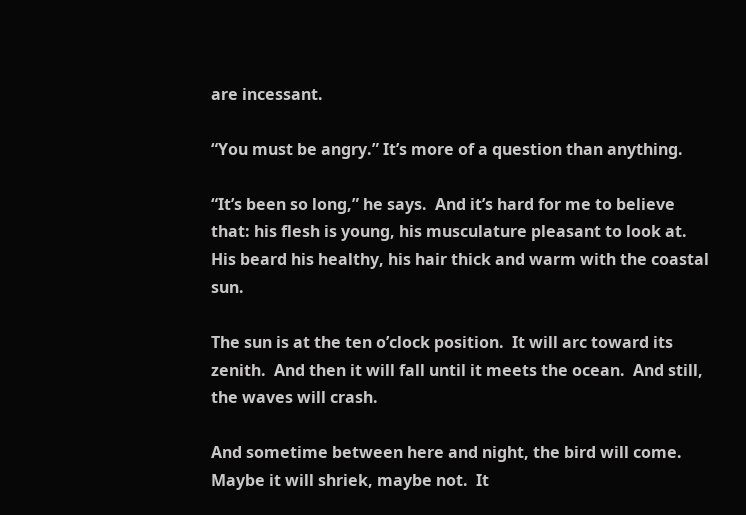are incessant.

“You must be angry.” It’s more of a question than anything.

“It’s been so long,” he says.  And it’s hard for me to believe that: his flesh is young, his musculature pleasant to look at.  His beard his healthy, his hair thick and warm with the coastal sun.

The sun is at the ten o’clock position.  It will arc toward its zenith.  And then it will fall until it meets the ocean.  And still, the waves will crash.

And sometime between here and night, the bird will come.  Maybe it will shriek, maybe not.  It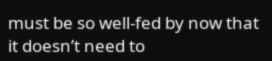must be so well-fed by now that it doesn’t need to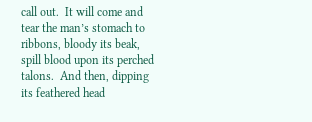call out.  It will come and tear the man’s stomach to ribbons, bloody its beak, spill blood upon its perched talons.  And then, dipping its feathered head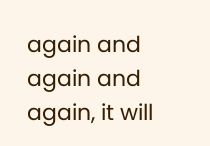again and again and again, it will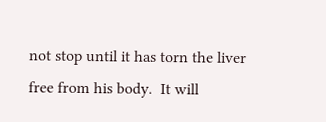not stop until it has torn the liver free from his body.  It will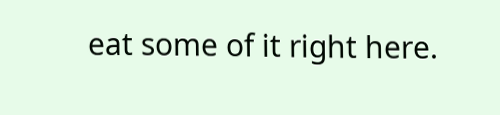eat some of it right here.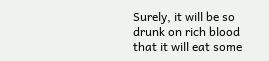Surely, it will be so drunk on rich blood that it will eat some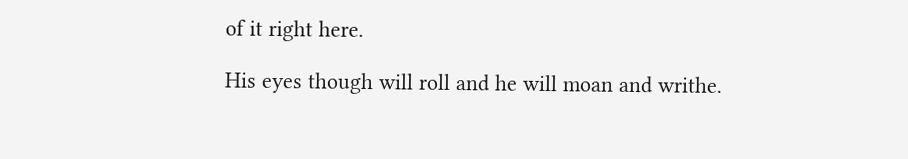of it right here.

His eyes though will roll and he will moan and writhe.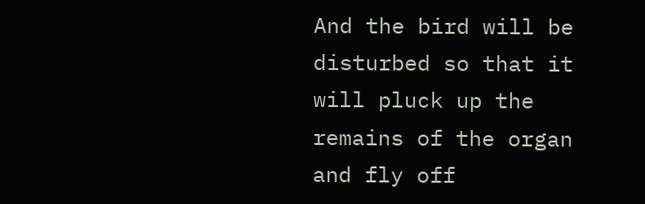And the bird will be disturbed so that it will pluck up the remains of the organ and fly off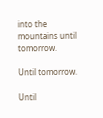into the mountains until tomorrow.

Until tomorrow.

Until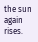the sun again rises.